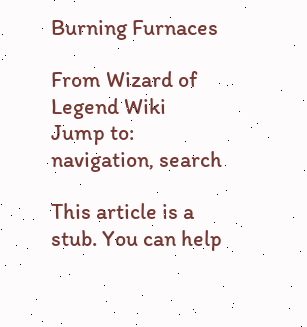Burning Furnaces

From Wizard of Legend Wiki
Jump to: navigation, search

This article is a stub. You can help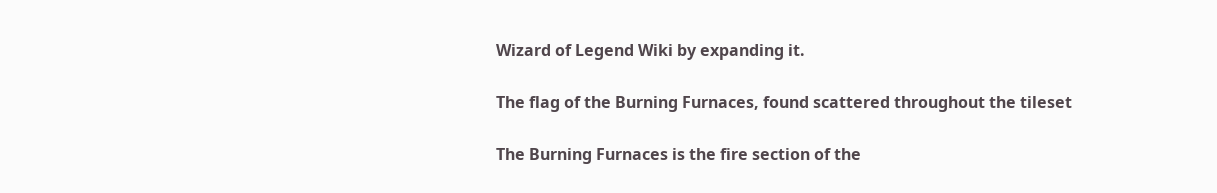Wizard of Legend Wiki by expanding it.

The flag of the Burning Furnaces, found scattered throughout the tileset

The Burning Furnaces is the fire section of the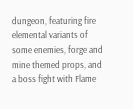dungeon, featuring fire elemental variants of some enemies, forge and mine themed props, and a boss fight with Flame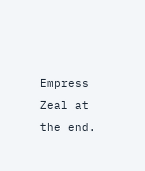Empress Zeal at the end.